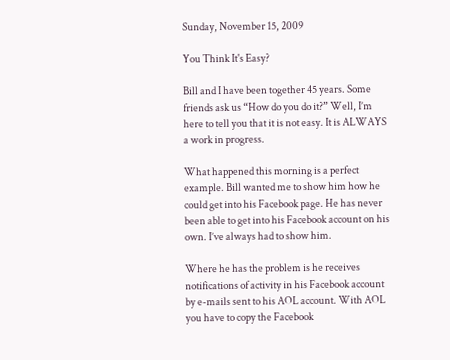Sunday, November 15, 2009

You Think It's Easy?

Bill and I have been together 45 years. Some friends ask us “How do you do it?” Well, I’m here to tell you that it is not easy. It is ALWAYS a work in progress.

What happened this morning is a perfect example. Bill wanted me to show him how he could get into his Facebook page. He has never been able to get into his Facebook account on his own. I’ve always had to show him.

Where he has the problem is he receives notifications of activity in his Facebook account by e-mails sent to his AOL account. With AOL you have to copy the Facebook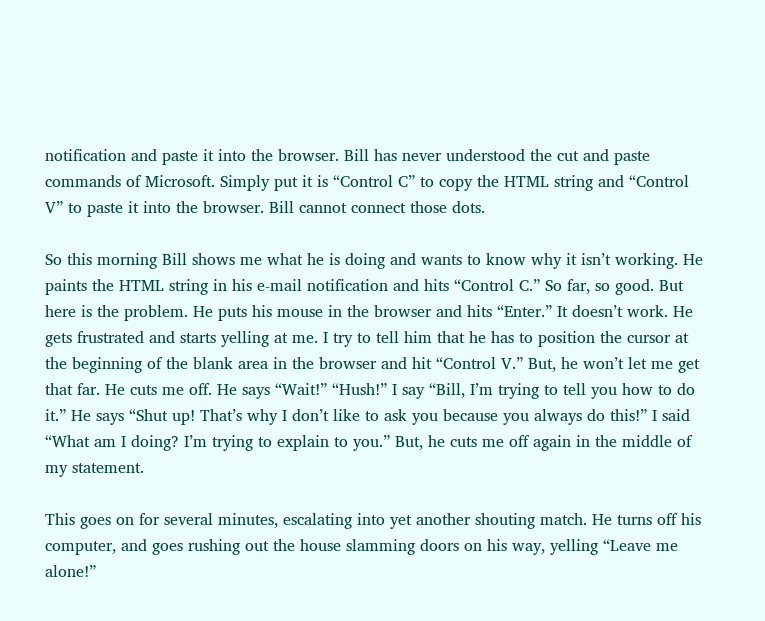notification and paste it into the browser. Bill has never understood the cut and paste commands of Microsoft. Simply put it is “Control C” to copy the HTML string and “Control V” to paste it into the browser. Bill cannot connect those dots.

So this morning Bill shows me what he is doing and wants to know why it isn’t working. He paints the HTML string in his e-mail notification and hits “Control C.” So far, so good. But here is the problem. He puts his mouse in the browser and hits “Enter.” It doesn’t work. He gets frustrated and starts yelling at me. I try to tell him that he has to position the cursor at the beginning of the blank area in the browser and hit “Control V.” But, he won’t let me get that far. He cuts me off. He says “Wait!” “Hush!” I say “Bill, I’m trying to tell you how to do it.” He says “Shut up! That’s why I don’t like to ask you because you always do this!” I said “What am I doing? I’m trying to explain to you.” But, he cuts me off again in the middle of my statement.

This goes on for several minutes, escalating into yet another shouting match. He turns off his computer, and goes rushing out the house slamming doors on his way, yelling “Leave me alone!”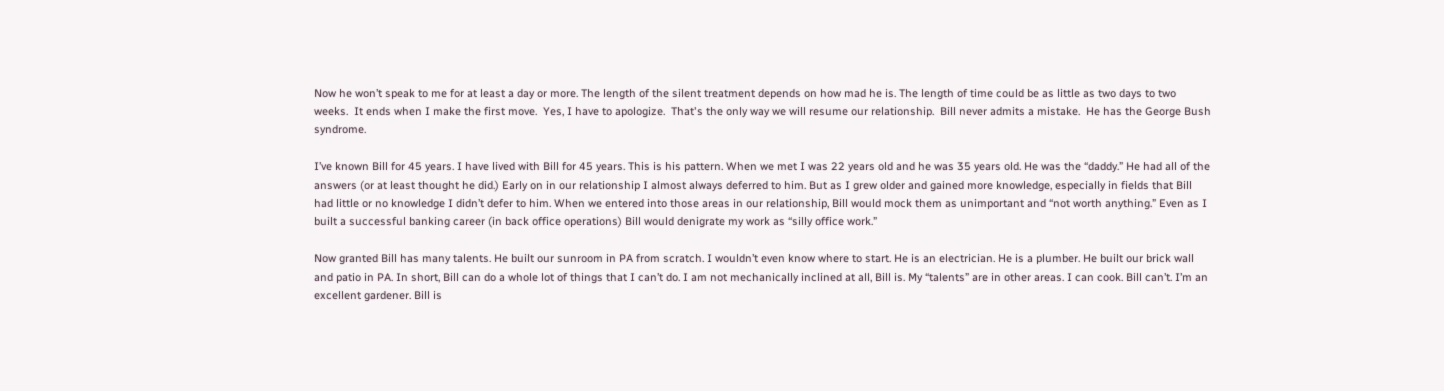Now he won’t speak to me for at least a day or more. The length of the silent treatment depends on how mad he is. The length of time could be as little as two days to two weeks.  It ends when I make the first move.  Yes, I have to apologize.  That's the only way we will resume our relationship.  Bill never admits a mistake.  He has the George Bush syndrome.

I’ve known Bill for 45 years. I have lived with Bill for 45 years. This is his pattern. When we met I was 22 years old and he was 35 years old. He was the “daddy.” He had all of the answers (or at least thought he did.) Early on in our relationship I almost always deferred to him. But as I grew older and gained more knowledge, especially in fields that Bill had little or no knowledge I didn’t defer to him. When we entered into those areas in our relationship, Bill would mock them as unimportant and “not worth anything.” Even as I built a successful banking career (in back office operations) Bill would denigrate my work as “silly office work.”

Now granted Bill has many talents. He built our sunroom in PA from scratch. I wouldn’t even know where to start. He is an electrician. He is a plumber. He built our brick wall and patio in PA. In short, Bill can do a whole lot of things that I can’t do. I am not mechanically inclined at all, Bill is. My “talents” are in other areas. I can cook. Bill can’t. I’m an excellent gardener. Bill is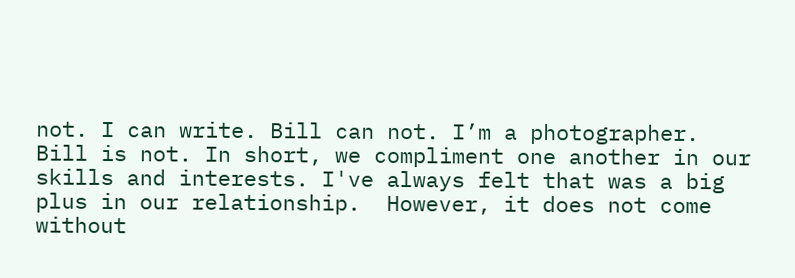not. I can write. Bill can not. I’m a photographer. Bill is not. In short, we compliment one another in our skills and interests. I've always felt that was a big plus in our relationship.  However, it does not come without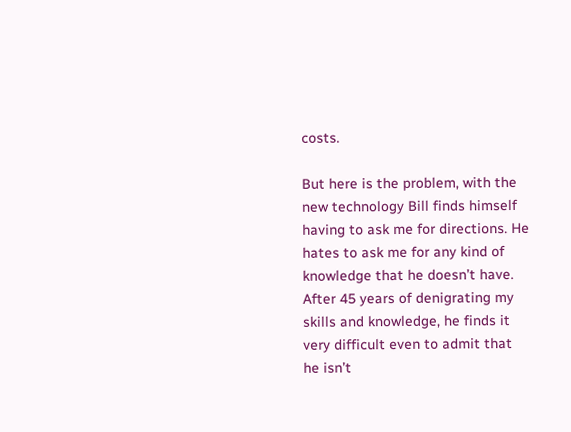costs.

But here is the problem, with the new technology Bill finds himself having to ask me for directions. He hates to ask me for any kind of knowledge that he doesn’t have. After 45 years of denigrating my skills and knowledge, he finds it very difficult even to admit that he isn’t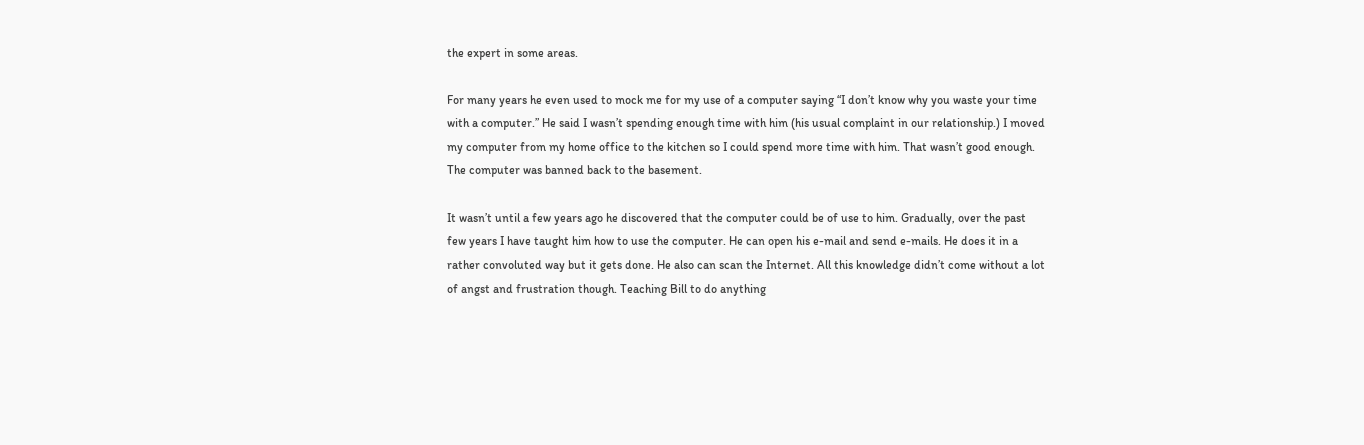the expert in some areas.

For many years he even used to mock me for my use of a computer saying “I don’t know why you waste your time with a computer.” He said I wasn’t spending enough time with him (his usual complaint in our relationship.) I moved my computer from my home office to the kitchen so I could spend more time with him. That wasn’t good enough. The computer was banned back to the basement.

It wasn’t until a few years ago he discovered that the computer could be of use to him. Gradually, over the past few years I have taught him how to use the computer. He can open his e-mail and send e-mails. He does it in a rather convoluted way but it gets done. He also can scan the Internet. All this knowledge didn’t come without a lot of angst and frustration though. Teaching Bill to do anything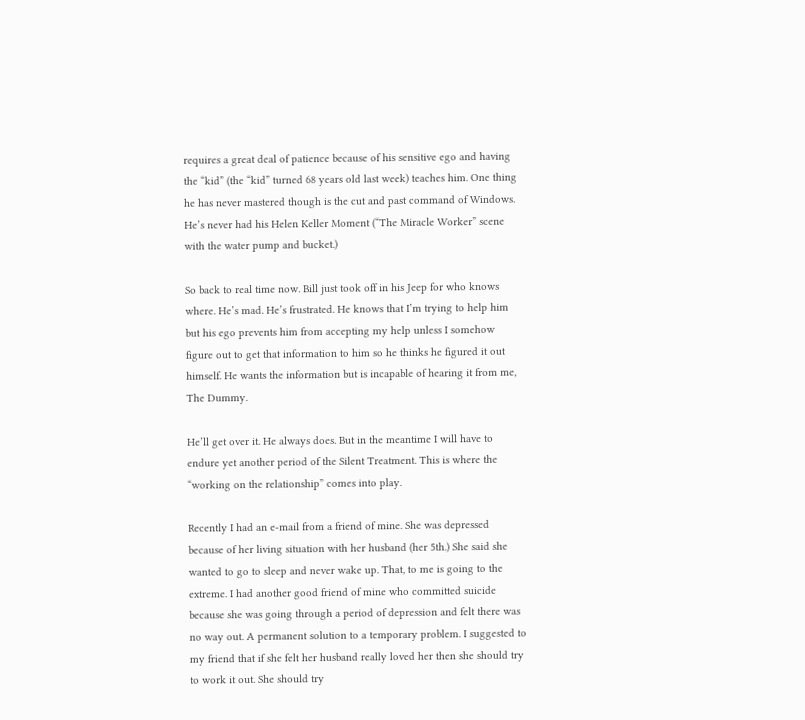requires a great deal of patience because of his sensitive ego and having the “kid” (the “kid” turned 68 years old last week) teaches him. One thing he has never mastered though is the cut and past command of Windows. He’s never had his Helen Keller Moment (“The Miracle Worker” scene with the water pump and bucket.)

So back to real time now. Bill just took off in his Jeep for who knows where. He’s mad. He’s frustrated. He knows that I’m trying to help him but his ego prevents him from accepting my help unless I somehow figure out to get that information to him so he thinks he figured it out himself. He wants the information but is incapable of hearing it from me, The Dummy.

He’ll get over it. He always does. But in the meantime I will have to endure yet another period of the Silent Treatment. This is where the “working on the relationship” comes into play.

Recently I had an e-mail from a friend of mine. She was depressed because of her living situation with her husband (her 5th.) She said she wanted to go to sleep and never wake up. That, to me is going to the extreme. I had another good friend of mine who committed suicide because she was going through a period of depression and felt there was no way out. A permanent solution to a temporary problem. I suggested to my friend that if she felt her husband really loved her then she should try to work it out. She should try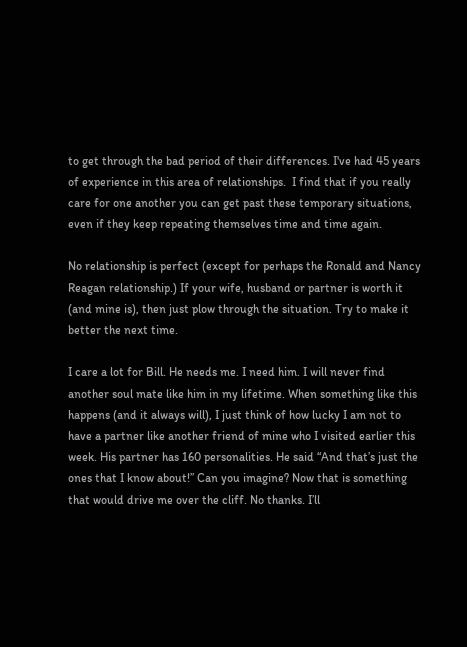to get through the bad period of their differences. I've had 45 years of experience in this area of relationships.  I find that if you really care for one another you can get past these temporary situations, even if they keep repeating themselves time and time again.

No relationship is perfect (except for perhaps the Ronald and Nancy Reagan relationship.) If your wife, husband or partner is worth it (and mine is), then just plow through the situation. Try to make it better the next time.

I care a lot for Bill. He needs me. I need him. I will never find another soul mate like him in my lifetime. When something like this happens (and it always will), I just think of how lucky I am not to have a partner like another friend of mine who I visited earlier this week. His partner has 160 personalities. He said “And that’s just the ones that I know about!” Can you imagine? Now that is something that would drive me over the cliff. No thanks. I’ll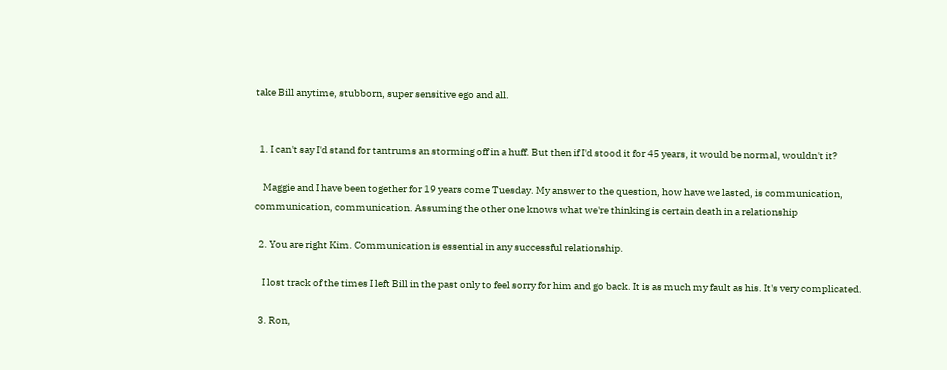take Bill anytime, stubborn, super sensitive ego and all.


  1. I can't say I'd stand for tantrums an storming off in a huff. But then if I'd stood it for 45 years, it would be normal, wouldn't it?

    Maggie and I have been together for 19 years come Tuesday. My answer to the question, how have we lasted, is communication, communication, communication. Assuming the other one knows what we're thinking is certain death in a relationship

  2. You are right Kim. Communication is essential in any successful relationship.

    I lost track of the times I left Bill in the past only to feel sorry for him and go back. It is as much my fault as his. It's very complicated.

  3. Ron,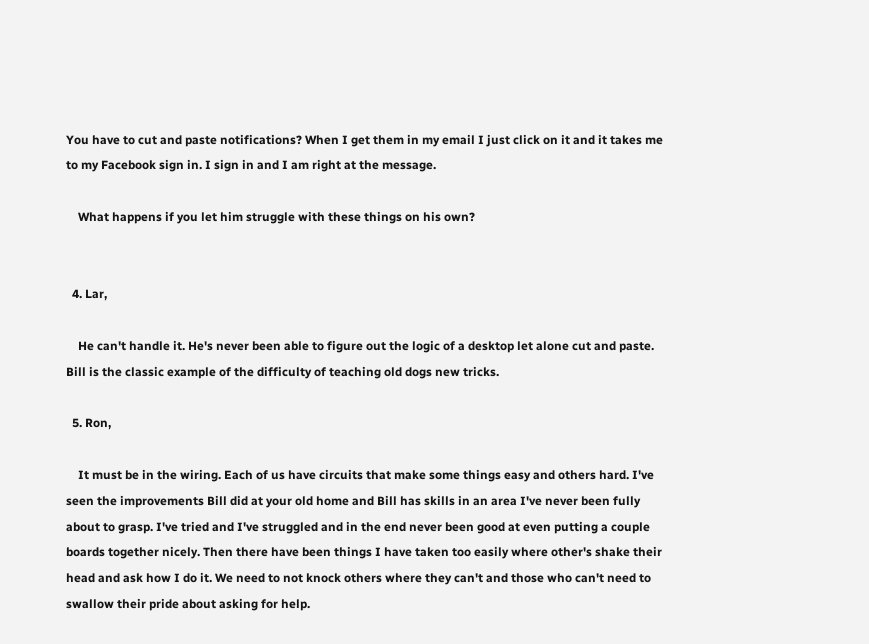You have to cut and paste notifications? When I get them in my email I just click on it and it takes me to my Facebook sign in. I sign in and I am right at the message.

    What happens if you let him struggle with these things on his own?


  4. Lar,

    He can't handle it. He's never been able to figure out the logic of a desktop let alone cut and paste. Bill is the classic example of the difficulty of teaching old dogs new tricks.

  5. Ron,

    It must be in the wiring. Each of us have circuits that make some things easy and others hard. I've seen the improvements Bill did at your old home and Bill has skills in an area I've never been fully about to grasp. I've tried and I've struggled and in the end never been good at even putting a couple boards together nicely. Then there have been things I have taken too easily where other's shake their head and ask how I do it. We need to not knock others where they can't and those who can't need to swallow their pride about asking for help.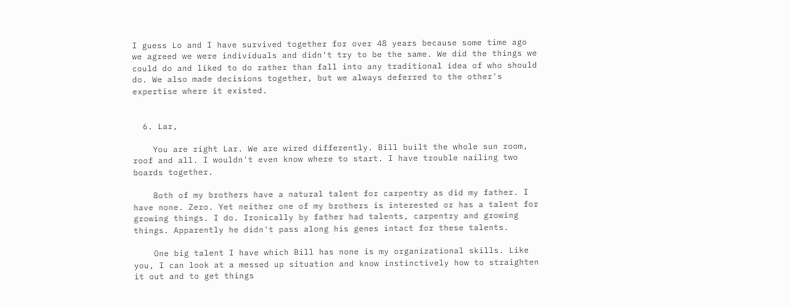I guess Lo and I have survived together for over 48 years because some time ago we agreed we were individuals and didn't try to be the same. We did the things we could do and liked to do rather than fall into any traditional idea of who should do. We also made decisions together, but we always deferred to the other's expertise where it existed.


  6. Lar,

    You are right Lar. We are wired differently. Bill built the whole sun room, roof and all. I wouldn't even know where to start. I have trouble nailing two boards together.

    Both of my brothers have a natural talent for carpentry as did my father. I have none. Zero. Yet neither one of my brothers is interested or has a talent for growing things. I do. Ironically by father had talents, carpentry and growing things. Apparently he didn't pass along his genes intact for these talents.

    One big talent I have which Bill has none is my organizational skills. Like you, I can look at a messed up situation and know instinctively how to straighten it out and to get things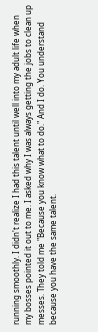running smoothly. I didn't realize I had this talent until well into my adult life when my bosses pointed it out to me. I asked why I was always getting the jobs to clean up messes. They told me "Because you know what to do." And I do. You understand because you have the same talent.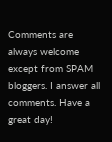Comments are always welcome except from SPAM bloggers. I answer all comments. Have a great day!